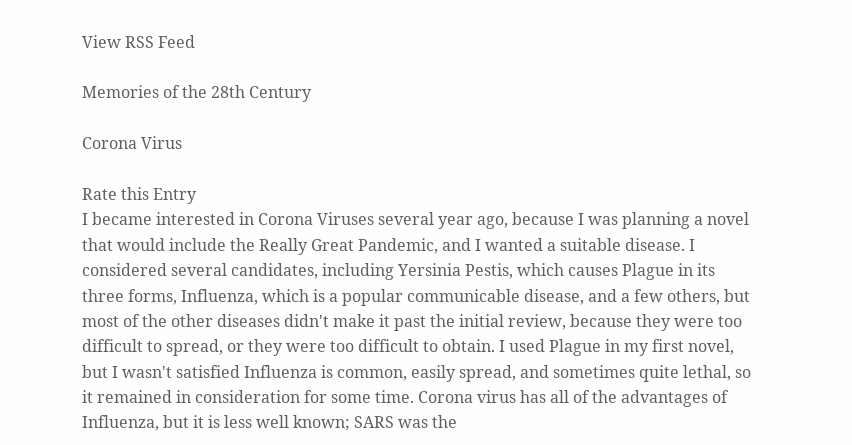View RSS Feed

Memories of the 28th Century

Corona Virus

Rate this Entry
I became interested in Corona Viruses several year ago, because I was planning a novel that would include the Really Great Pandemic, and I wanted a suitable disease. I considered several candidates, including Yersinia Pestis, which causes Plague in its three forms, Influenza, which is a popular communicable disease, and a few others, but most of the other diseases didn't make it past the initial review, because they were too difficult to spread, or they were too difficult to obtain. I used Plague in my first novel, but I wasn't satisfied Influenza is common, easily spread, and sometimes quite lethal, so it remained in consideration for some time. Corona virus has all of the advantages of Influenza, but it is less well known; SARS was the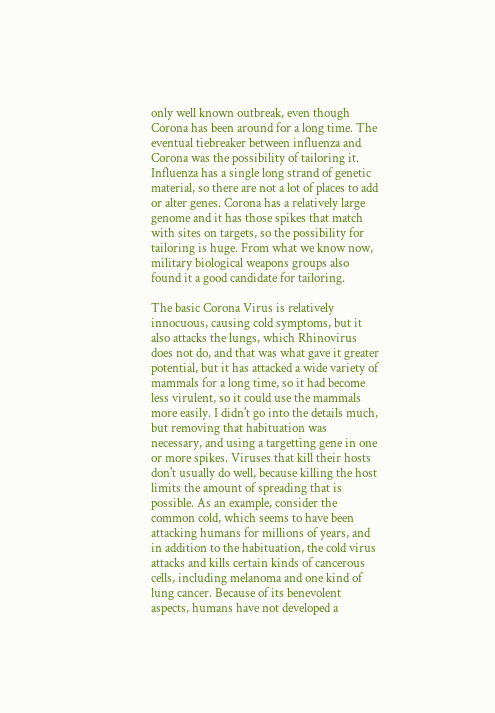only well known outbreak, even though Corona has been around for a long time. The eventual tiebreaker between influenza and Corona was the possibility of tailoring it. Influenza has a single long strand of genetic material, so there are not a lot of places to add or alter genes. Corona has a relatively large genome and it has those spikes that match with sites on targets, so the possibility for tailoring is huge. From what we know now, military biological weapons groups also found it a good candidate for tailoring.

The basic Corona Virus is relatively innocuous, causing cold symptoms, but it also attacks the lungs, which Rhinovirus does not do, and that was what gave it greater potential, but it has attacked a wide variety of mammals for a long time, so it had become less virulent, so it could use the mammals more easily. I didn't go into the details much, but removing that habituation was necessary, and using a targetting gene in one or more spikes. Viruses that kill their hosts don't usually do well, because killing the host limits the amount of spreading that is possible. As an example, consider the common cold, which seems to have been attacking humans for millions of years, and in addition to the habituation, the cold virus attacks and kills certain kinds of cancerous cells, including melanoma and one kind of lung cancer. Because of its benevolent aspects, humans have not developed a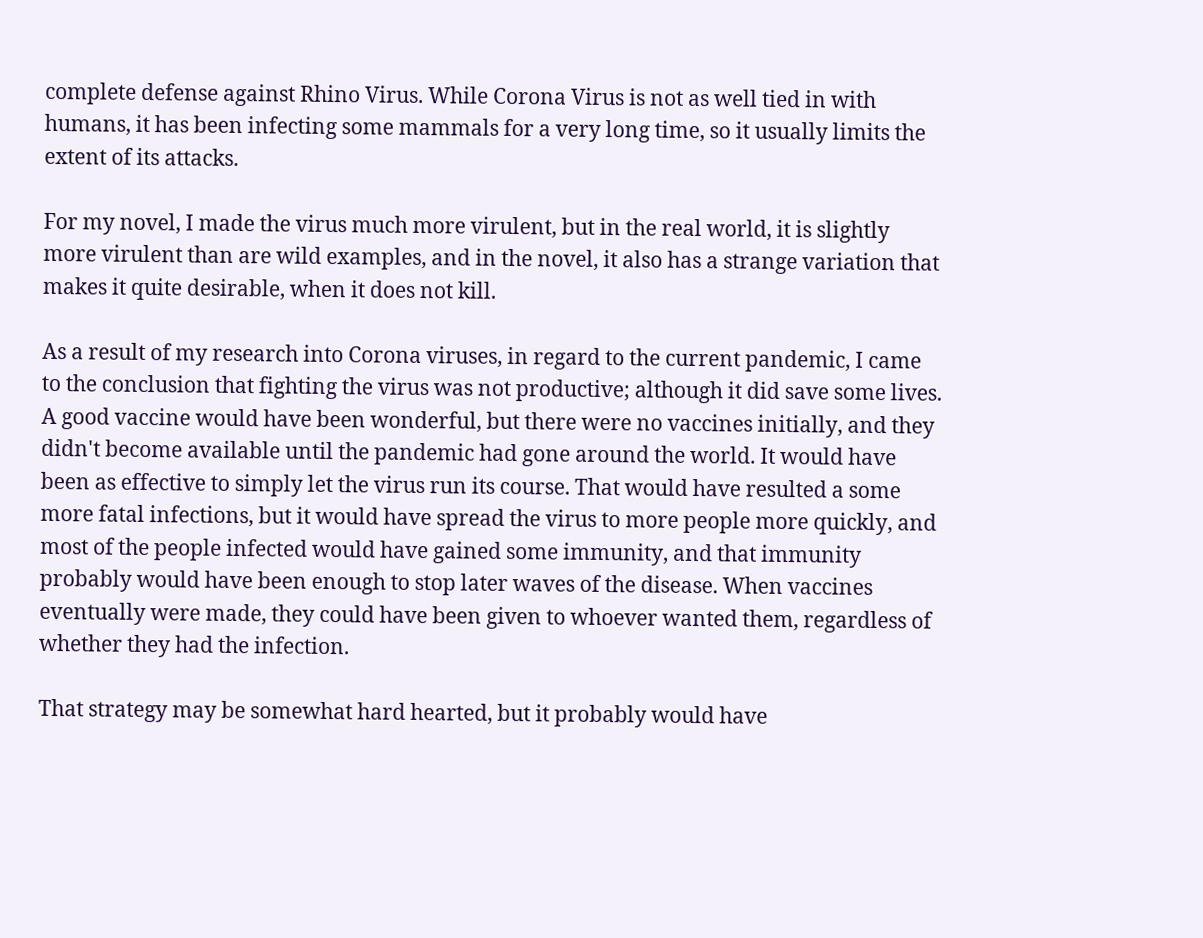complete defense against Rhino Virus. While Corona Virus is not as well tied in with humans, it has been infecting some mammals for a very long time, so it usually limits the extent of its attacks.

For my novel, I made the virus much more virulent, but in the real world, it is slightly more virulent than are wild examples, and in the novel, it also has a strange variation that makes it quite desirable, when it does not kill.

As a result of my research into Corona viruses, in regard to the current pandemic, I came to the conclusion that fighting the virus was not productive; although it did save some lives. A good vaccine would have been wonderful, but there were no vaccines initially, and they didn't become available until the pandemic had gone around the world. It would have been as effective to simply let the virus run its course. That would have resulted a some more fatal infections, but it would have spread the virus to more people more quickly, and most of the people infected would have gained some immunity, and that immunity probably would have been enough to stop later waves of the disease. When vaccines eventually were made, they could have been given to whoever wanted them, regardless of whether they had the infection.

That strategy may be somewhat hard hearted, but it probably would have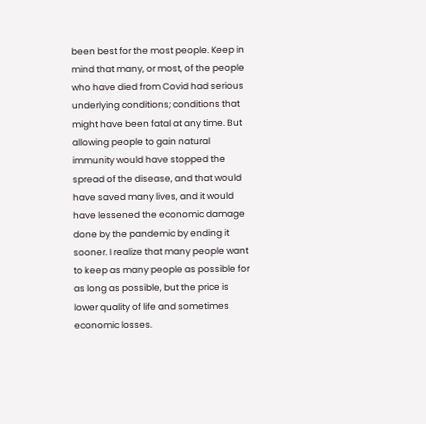been best for the most people. Keep in mind that many, or most, of the people who have died from Covid had serious underlying conditions; conditions that might have been fatal at any time. But allowing people to gain natural immunity would have stopped the spread of the disease, and that would have saved many lives, and it would have lessened the economic damage done by the pandemic by ending it sooner. I realize that many people want to keep as many people as possible for as long as possible, but the price is lower quality of life and sometimes economic losses.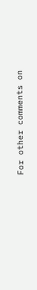For other comments on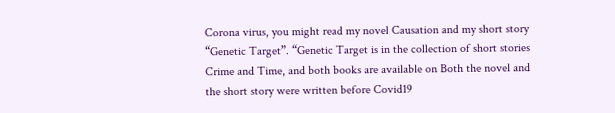Corona virus, you might read my novel Causation and my short story “Genetic Target”. “Genetic Target is in the collection of short stories Crime and Time, and both books are available on Both the novel and the short story were written before Covid19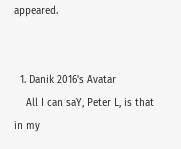appeared.


  1. Danik 2016's Avatar
    All I can saY, Peter L, is that in my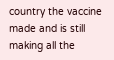country the vaccine made and is still making all the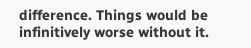difference. Things would be infinitively worse without it.